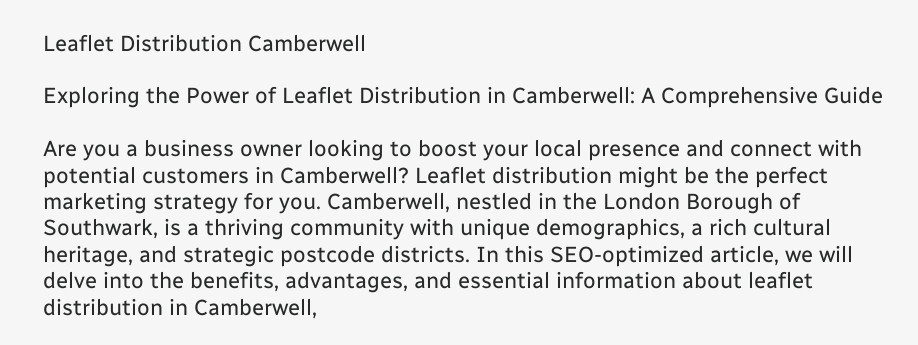Leaflet Distribution Camberwell

Exploring the Power of Leaflet Distribution in Camberwell: A Comprehensive Guide

Are you a business owner looking to boost your local presence and connect with potential customers in Camberwell? Leaflet distribution might be the perfect marketing strategy for you. Camberwell, nestled in the London Borough of Southwark, is a thriving community with unique demographics, a rich cultural heritage, and strategic postcode districts. In this SEO-optimized article, we will delve into the benefits, advantages, and essential information about leaflet distribution in Camberwell,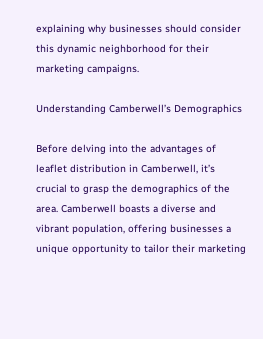explaining why businesses should consider this dynamic neighborhood for their marketing campaigns.

Understanding Camberwell’s Demographics

Before delving into the advantages of leaflet distribution in Camberwell, it’s crucial to grasp the demographics of the area. Camberwell boasts a diverse and vibrant population, offering businesses a unique opportunity to tailor their marketing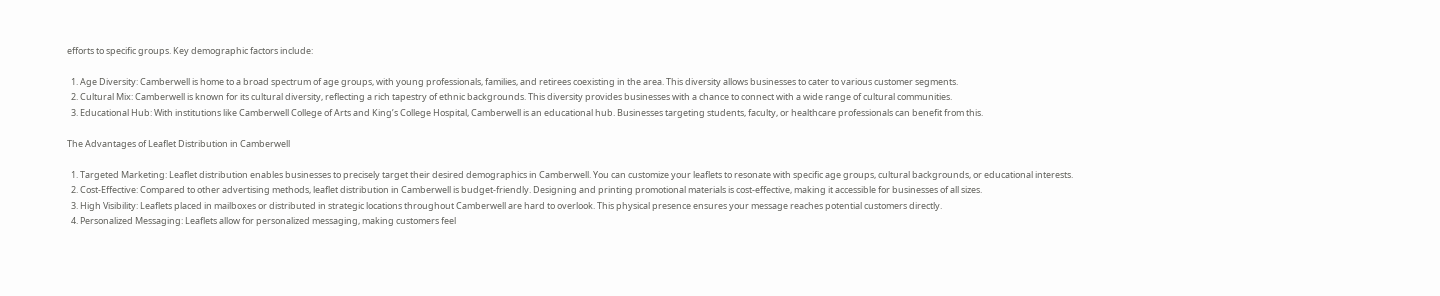efforts to specific groups. Key demographic factors include:

  1. Age Diversity: Camberwell is home to a broad spectrum of age groups, with young professionals, families, and retirees coexisting in the area. This diversity allows businesses to cater to various customer segments.
  2. Cultural Mix: Camberwell is known for its cultural diversity, reflecting a rich tapestry of ethnic backgrounds. This diversity provides businesses with a chance to connect with a wide range of cultural communities.
  3. Educational Hub: With institutions like Camberwell College of Arts and King’s College Hospital, Camberwell is an educational hub. Businesses targeting students, faculty, or healthcare professionals can benefit from this.

The Advantages of Leaflet Distribution in Camberwell

  1. Targeted Marketing: Leaflet distribution enables businesses to precisely target their desired demographics in Camberwell. You can customize your leaflets to resonate with specific age groups, cultural backgrounds, or educational interests.
  2. Cost-Effective: Compared to other advertising methods, leaflet distribution in Camberwell is budget-friendly. Designing and printing promotional materials is cost-effective, making it accessible for businesses of all sizes.
  3. High Visibility: Leaflets placed in mailboxes or distributed in strategic locations throughout Camberwell are hard to overlook. This physical presence ensures your message reaches potential customers directly.
  4. Personalized Messaging: Leaflets allow for personalized messaging, making customers feel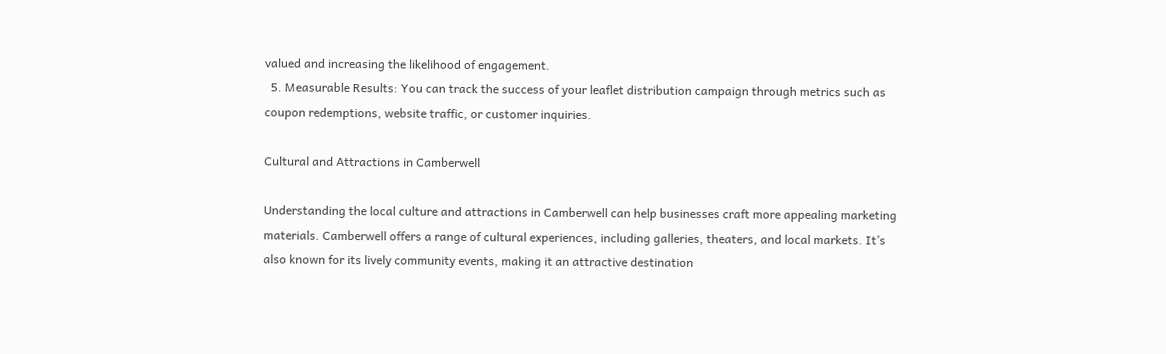valued and increasing the likelihood of engagement.
  5. Measurable Results: You can track the success of your leaflet distribution campaign through metrics such as coupon redemptions, website traffic, or customer inquiries.

Cultural and Attractions in Camberwell

Understanding the local culture and attractions in Camberwell can help businesses craft more appealing marketing materials. Camberwell offers a range of cultural experiences, including galleries, theaters, and local markets. It’s also known for its lively community events, making it an attractive destination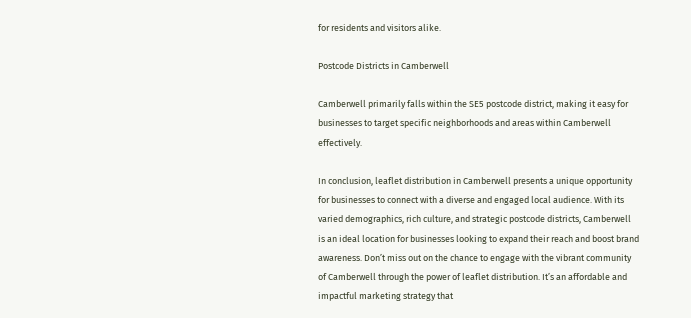for residents and visitors alike.

Postcode Districts in Camberwell

Camberwell primarily falls within the SE5 postcode district, making it easy for businesses to target specific neighborhoods and areas within Camberwell effectively.

In conclusion, leaflet distribution in Camberwell presents a unique opportunity for businesses to connect with a diverse and engaged local audience. With its varied demographics, rich culture, and strategic postcode districts, Camberwell is an ideal location for businesses looking to expand their reach and boost brand awareness. Don’t miss out on the chance to engage with the vibrant community of Camberwell through the power of leaflet distribution. It’s an affordable and impactful marketing strategy that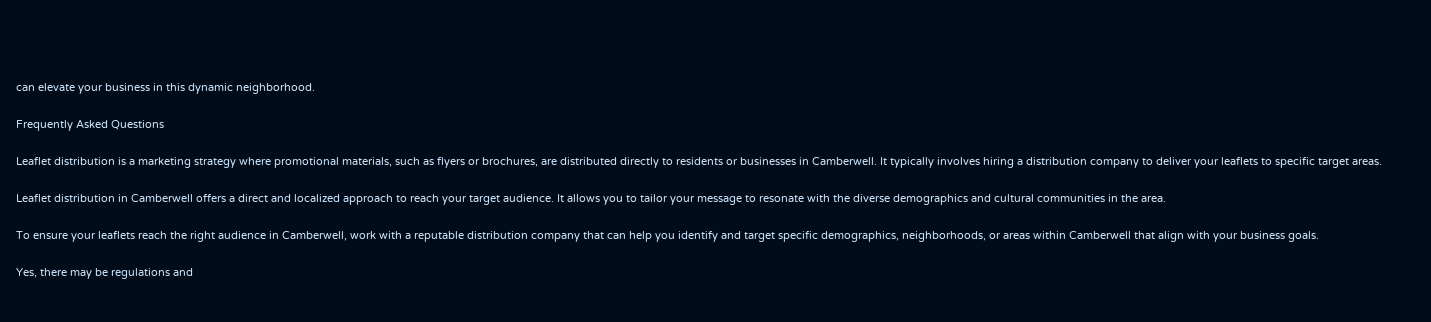can elevate your business in this dynamic neighborhood.

Frequently Asked Questions

Leaflet distribution is a marketing strategy where promotional materials, such as flyers or brochures, are distributed directly to residents or businesses in Camberwell. It typically involves hiring a distribution company to deliver your leaflets to specific target areas.

Leaflet distribution in Camberwell offers a direct and localized approach to reach your target audience. It allows you to tailor your message to resonate with the diverse demographics and cultural communities in the area.

To ensure your leaflets reach the right audience in Camberwell, work with a reputable distribution company that can help you identify and target specific demographics, neighborhoods, or areas within Camberwell that align with your business goals.

Yes, there may be regulations and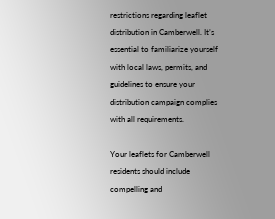restrictions regarding leaflet distribution in Camberwell. It’s essential to familiarize yourself with local laws, permits, and guidelines to ensure your distribution campaign complies with all requirements.

Your leaflets for Camberwell residents should include compelling and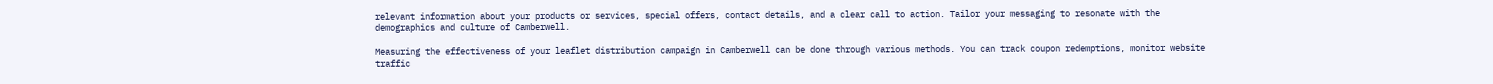relevant information about your products or services, special offers, contact details, and a clear call to action. Tailor your messaging to resonate with the demographics and culture of Camberwell.

Measuring the effectiveness of your leaflet distribution campaign in Camberwell can be done through various methods. You can track coupon redemptions, monitor website traffic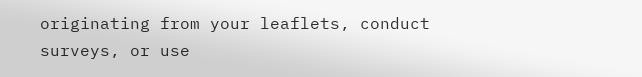originating from your leaflets, conduct surveys, or use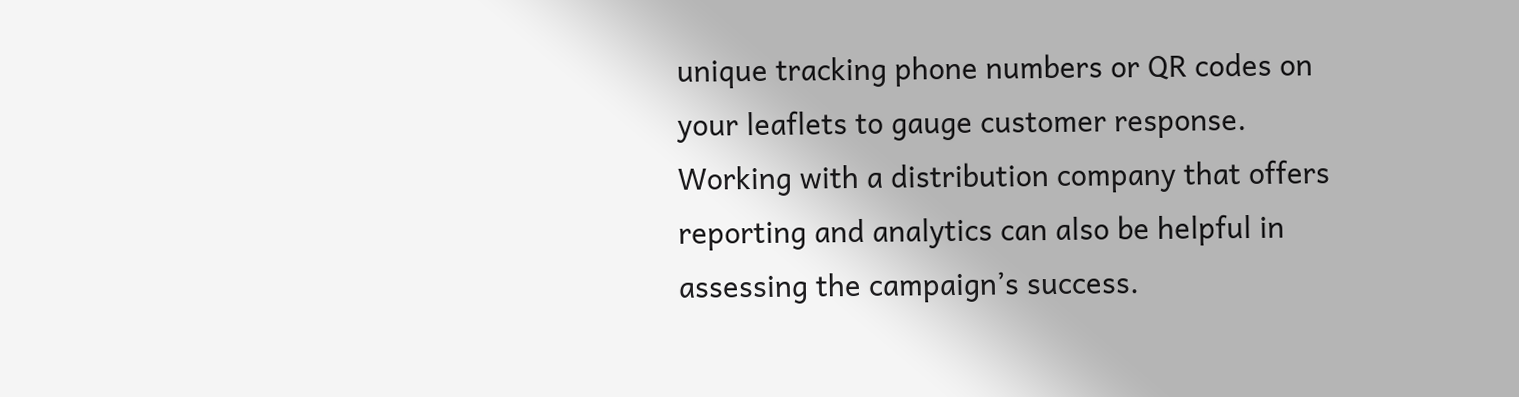unique tracking phone numbers or QR codes on your leaflets to gauge customer response. Working with a distribution company that offers reporting and analytics can also be helpful in assessing the campaign’s success.